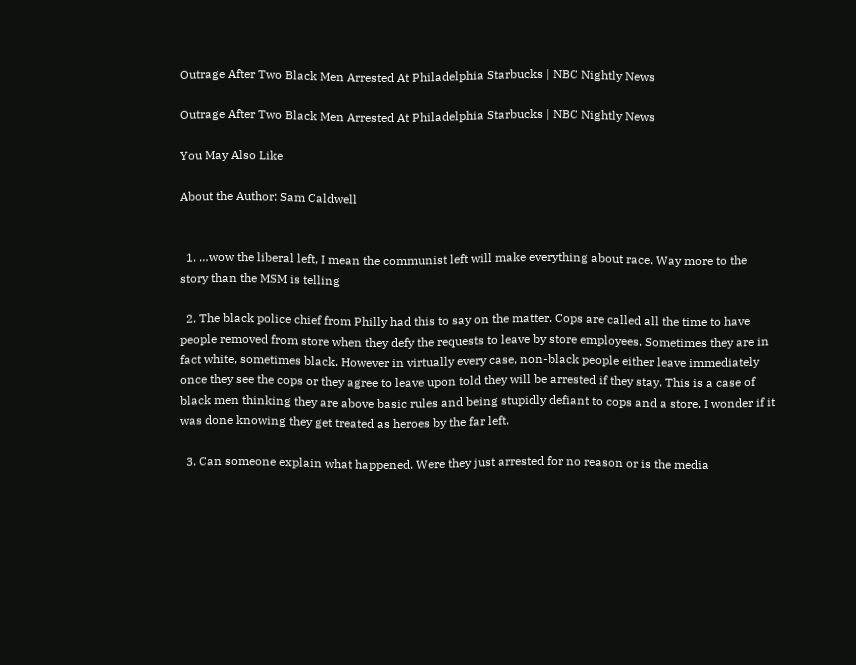Outrage After Two Black Men Arrested At Philadelphia Starbucks | NBC Nightly News

Outrage After Two Black Men Arrested At Philadelphia Starbucks | NBC Nightly News

You May Also Like

About the Author: Sam Caldwell


  1. …wow the liberal left, I mean the communist left will make everything about race. Way more to the story than the MSM is telling

  2. The black police chief from Philly had this to say on the matter. Cops are called all the time to have people removed from store when they defy the requests to leave by store employees. Sometimes they are in fact white, sometimes black. However in virtually every case, non-black people either leave immediately once they see the cops or they agree to leave upon told they will be arrested if they stay. This is a case of black men thinking they are above basic rules and being stupidly defiant to cops and a store. I wonder if it was done knowing they get treated as heroes by the far left.

  3. Can someone explain what happened. Were they just arrested for no reason or is the media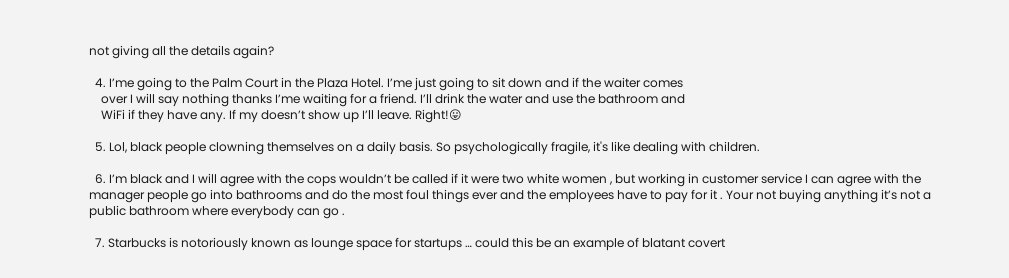not giving all the details again?

  4. I’me going to the Palm Court in the Plaza Hotel. I’me just going to sit down and if the waiter comes
    over I will say nothing thanks I’me waiting for a friend. I’ll drink the water and use the bathroom and
    WiFi if they have any. If my doesn’t show up I’ll leave. Right!😛

  5. Lol, black people clowning themselves on a daily basis. So psychologically fragile, it's like dealing with children.

  6. I’m black and I will agree with the cops wouldn’t be called if it were two white women , but working in customer service I can agree with the manager people go into bathrooms and do the most foul things ever and the employees have to pay for it . Your not buying anything it’s not a public bathroom where everybody can go .

  7. Starbucks is notoriously known as lounge space for startups … could this be an example of blatant covert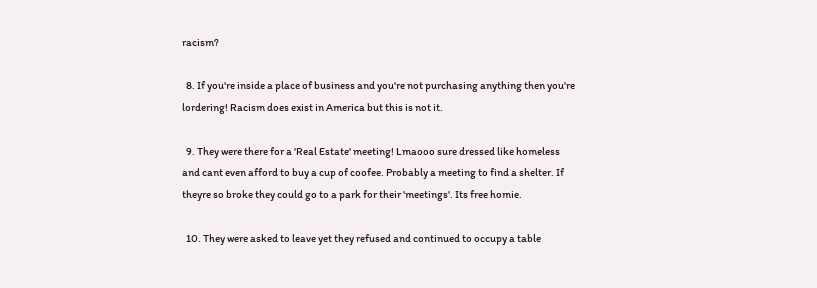racism?

  8. If you're inside a place of business and you're not purchasing anything then you're lordering! Racism does exist in America but this is not it.

  9. They were there for a 'Real Estate' meeting! Lmaooo sure dressed like homeless and cant even afford to buy a cup of coofee. Probably a meeting to find a shelter. If theyre so broke they could go to a park for their 'meetings'. Its free homie.

  10. They were asked to leave yet they refused and continued to occupy a table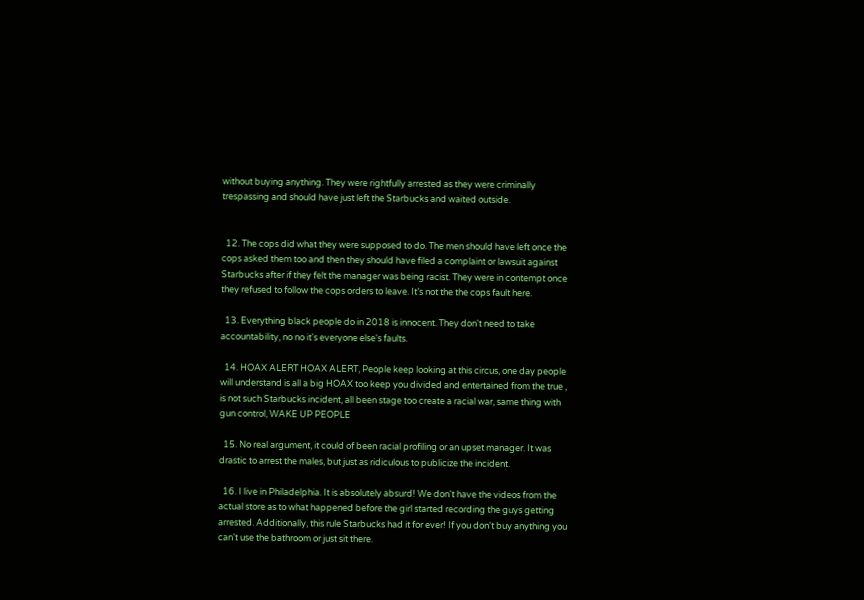without buying anything. They were rightfully arrested as they were criminally trespassing and should have just left the Starbucks and waited outside.


  12. The cops did what they were supposed to do. The men should have left once the cops asked them too and then they should have filed a complaint or lawsuit against Starbucks after if they felt the manager was being racist. They were in contempt once they refused to follow the cops orders to leave. It’s not the the cops fault here.

  13. Everything black people do in 2018 is innocent. They don't need to take accountability, no no it's everyone else's faults.

  14. HOAX ALERT HOAX ALERT, People keep looking at this circus, one day people will understand is all a big HOAX too keep you divided and entertained from the true , is not such Starbucks incident, all been stage too create a racial war, same thing with gun control, WAKE UP PEOPLE

  15. No real argument, it could of been racial profiling or an upset manager. It was drastic to arrest the males, but just as ridiculous to publicize the incident.

  16. I live in Philadelphia. It is absolutely absurd! We don't have the videos from the actual store as to what happened before the girl started recording the guys getting arrested. Additionally, this rule Starbucks had it for ever! If you don't buy anything you can't use the bathroom or just sit there.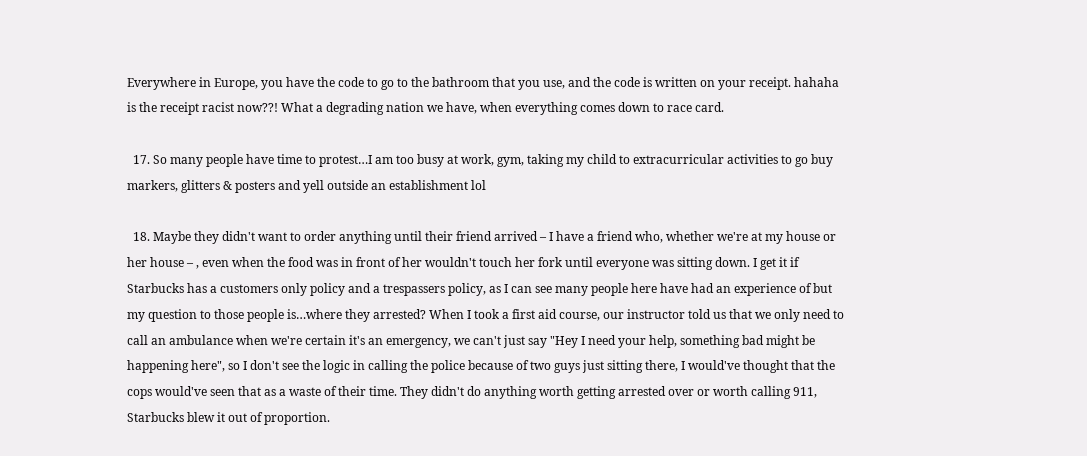Everywhere in Europe, you have the code to go to the bathroom that you use, and the code is written on your receipt. hahaha is the receipt racist now??! What a degrading nation we have, when everything comes down to race card.

  17. So many people have time to protest…I am too busy at work, gym, taking my child to extracurricular activities to go buy markers, glitters & posters and yell outside an establishment lol

  18. Maybe they didn't want to order anything until their friend arrived – I have a friend who, whether we're at my house or her house – , even when the food was in front of her wouldn't touch her fork until everyone was sitting down. I get it if Starbucks has a customers only policy and a trespassers policy, as I can see many people here have had an experience of but my question to those people is…where they arrested? When I took a first aid course, our instructor told us that we only need to call an ambulance when we're certain it's an emergency, we can't just say "Hey I need your help, something bad might be happening here", so I don't see the logic in calling the police because of two guys just sitting there, I would've thought that the cops would've seen that as a waste of their time. They didn't do anything worth getting arrested over or worth calling 911, Starbucks blew it out of proportion.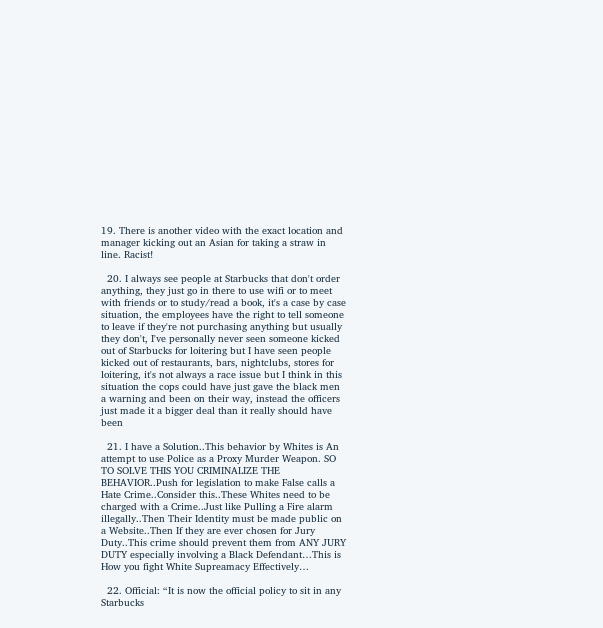19. There is another video with the exact location and manager kicking out an Asian for taking a straw in line. Racist!

  20. I always see people at Starbucks that don't order anything, they just go in there to use wifi or to meet with friends or to study/read a book, it's a case by case situation, the employees have the right to tell someone to leave if they're not purchasing anything but usually they don't, I've personally never seen someone kicked out of Starbucks for loitering but I have seen people kicked out of restaurants, bars, nightclubs, stores for loitering, it's not always a race issue but I think in this situation the cops could have just gave the black men a warning and been on their way, instead the officers just made it a bigger deal than it really should have been

  21. I have a Solution..This behavior by Whites is An attempt to use Police as a Proxy Murder Weapon. SO TO SOLVE THIS YOU CRIMINALIZE THE BEHAVIOR..Push for legislation to make False calls a Hate Crime..Consider this..These Whites need to be charged with a Crime..Just like Pulling a Fire alarm illegally..Then Their Identity must be made public on a Website..Then If they are ever chosen for Jury Duty..This crime should prevent them from ANY JURY DUTY especially involving a Black Defendant…This is How you fight White Supreamacy Effectively…

  22. Official: “It is now the official policy to sit in any Starbucks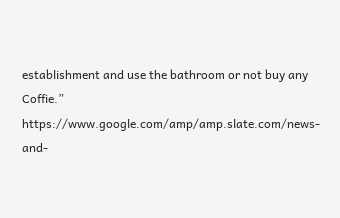establishment and use the bathroom or not buy any Coffie.” https://www.google.com/amp/amp.slate.com/news-and-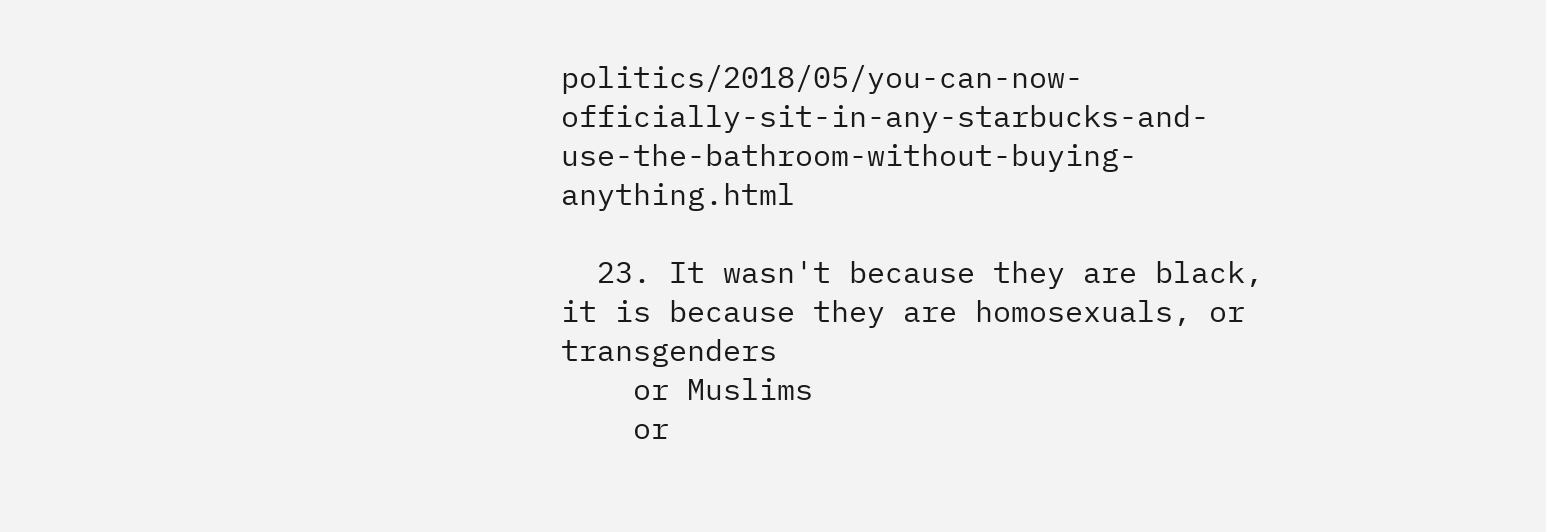politics/2018/05/you-can-now-officially-sit-in-any-starbucks-and-use-the-bathroom-without-buying-anything.html

  23. It wasn't because they are black, it is because they are homosexuals, or transgenders
    or Muslims
    or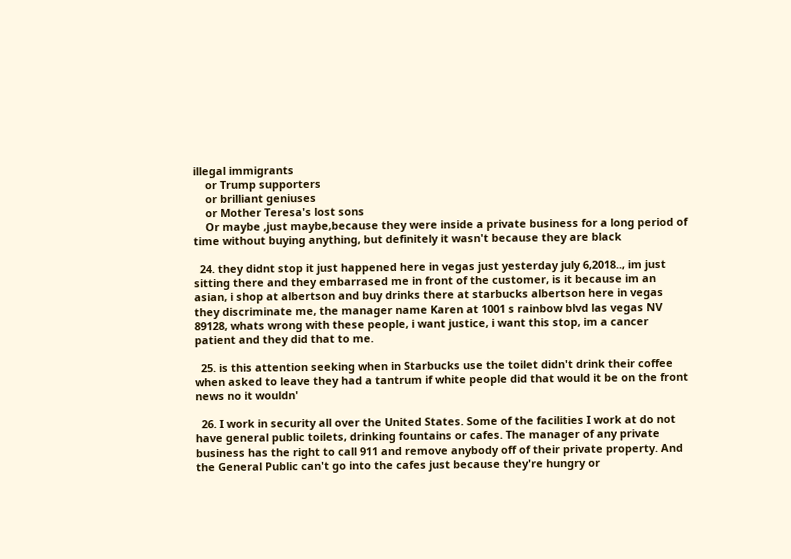illegal immigrants
    or Trump supporters
    or brilliant geniuses
    or Mother Teresa's lost sons
    Or maybe ,just maybe,because they were inside a private business for a long period of time without buying anything, but definitely it wasn't because they are black

  24. they didnt stop it just happened here in vegas just yesterday july 6,2018.., im just sitting there and they embarrased me in front of the customer, is it because im an asian, i shop at albertson and buy drinks there at starbucks albertson here in vegas they discriminate me, the manager name Karen at 1001 s rainbow blvd las vegas NV 89128, whats wrong with these people, i want justice, i want this stop, im a cancer patient and they did that to me.

  25. is this attention seeking when in Starbucks use the toilet didn't drink their coffee when asked to leave they had a tantrum if white people did that would it be on the front news no it wouldn'

  26. I work in security all over the United States. Some of the facilities I work at do not have general public toilets, drinking fountains or cafes. The manager of any private business has the right to call 911 and remove anybody off of their private property. And the General Public can't go into the cafes just because they're hungry or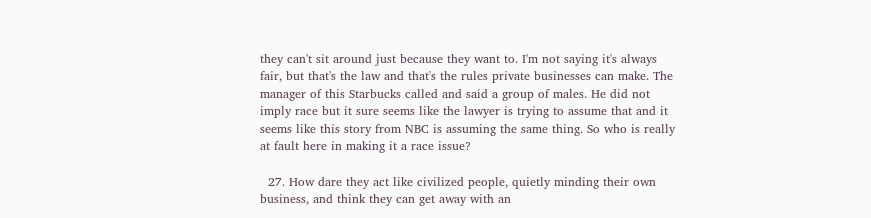they can't sit around just because they want to. I'm not saying it's always fair, but that's the law and that's the rules private businesses can make. The manager of this Starbucks called and said a group of males. He did not imply race but it sure seems like the lawyer is trying to assume that and it seems like this story from NBC is assuming the same thing. So who is really at fault here in making it a race issue?

  27. How dare they act like civilized people, quietly minding their own business, and think they can get away with an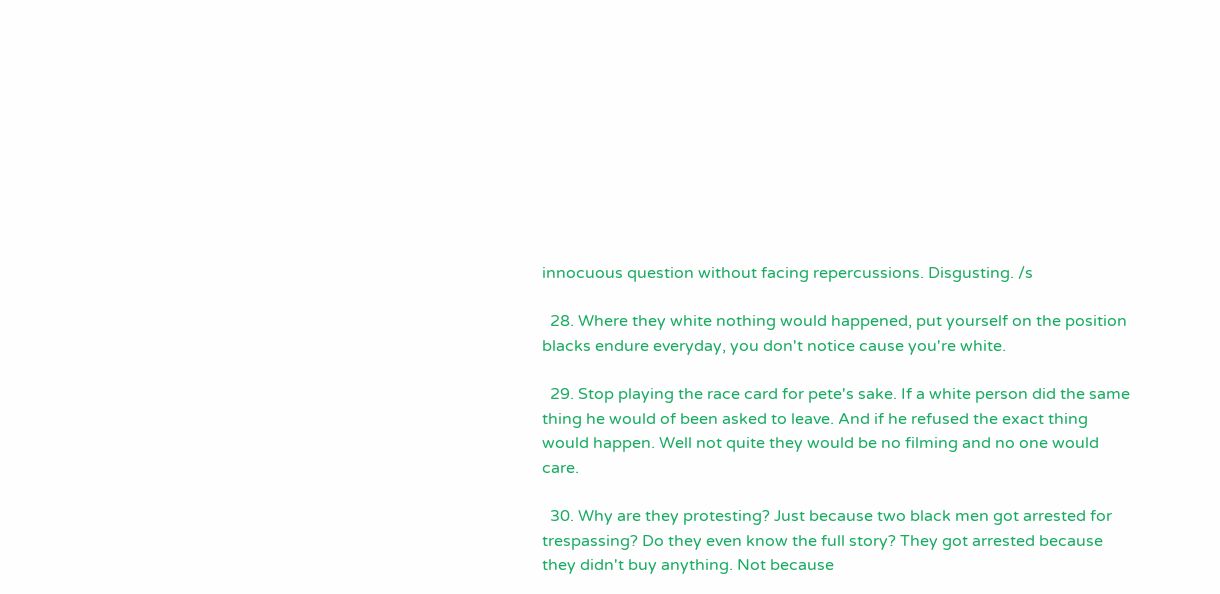innocuous question without facing repercussions. Disgusting. /s

  28. Where they white nothing would happened, put yourself on the position blacks endure everyday, you don't notice cause you're white.

  29. Stop playing the race card for pete's sake. If a white person did the same thing he would of been asked to leave. And if he refused the exact thing would happen. Well not quite they would be no filming and no one would care.

  30. Why are they protesting? Just because two black men got arrested for trespassing? Do they even know the full story? They got arrested because they didn't buy anything. Not because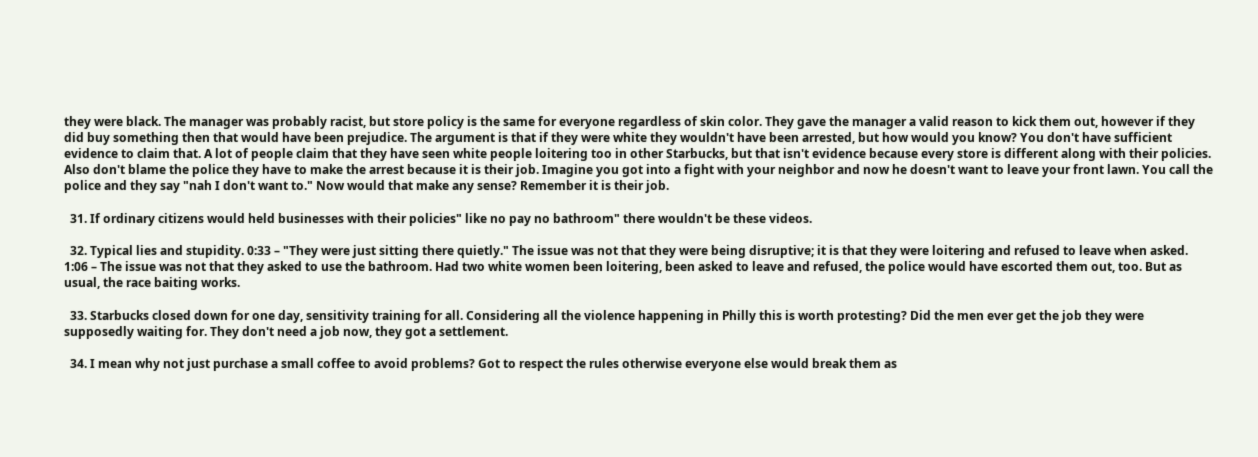they were black. The manager was probably racist, but store policy is the same for everyone regardless of skin color. They gave the manager a valid reason to kick them out, however if they did buy something then that would have been prejudice. The argument is that if they were white they wouldn't have been arrested, but how would you know? You don't have sufficient evidence to claim that. A lot of people claim that they have seen white people loitering too in other Starbucks, but that isn't evidence because every store is different along with their policies. Also don't blame the police they have to make the arrest because it is their job. Imagine you got into a fight with your neighbor and now he doesn't want to leave your front lawn. You call the police and they say "nah I don't want to." Now would that make any sense? Remember it is their job.

  31. If ordinary citizens would held businesses with their policies" like no pay no bathroom" there wouldn't be these videos.

  32. Typical lies and stupidity. 0:33 – "They were just sitting there quietly." The issue was not that they were being disruptive; it is that they were loitering and refused to leave when asked. 1:06 – The issue was not that they asked to use the bathroom. Had two white women been loitering, been asked to leave and refused, the police would have escorted them out, too. But as usual, the race baiting works.

  33. Starbucks closed down for one day, sensitivity training for all. Considering all the violence happening in Philly this is worth protesting? Did the men ever get the job they were supposedly waiting for. They don't need a job now, they got a settlement.

  34. I mean why not just purchase a small coffee to avoid problems? Got to respect the rules otherwise everyone else would break them as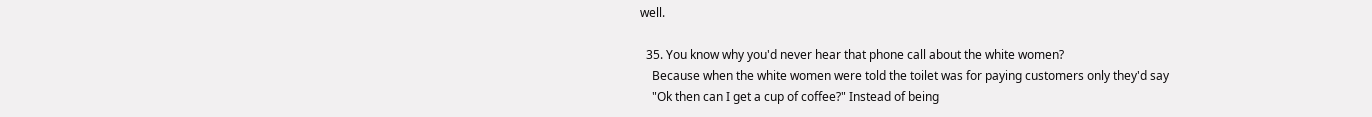well.

  35. You know why you'd never hear that phone call about the white women?
    Because when the white women were told the toilet was for paying customers only they'd say
    "Ok then can I get a cup of coffee?" Instead of being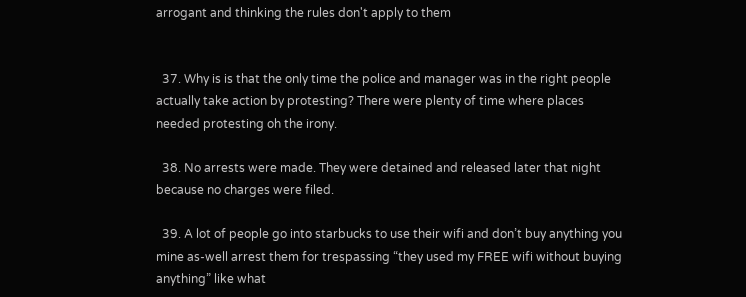arrogant and thinking the rules don't apply to them


  37. Why is is that the only time the police and manager was in the right people actually take action by protesting? There were plenty of time where places needed protesting oh the irony.

  38. No arrests were made. They were detained and released later that night because no charges were filed.

  39. A lot of people go into starbucks to use their wifi and don’t buy anything you mine as-well arrest them for trespassing “they used my FREE wifi without buying anything” like what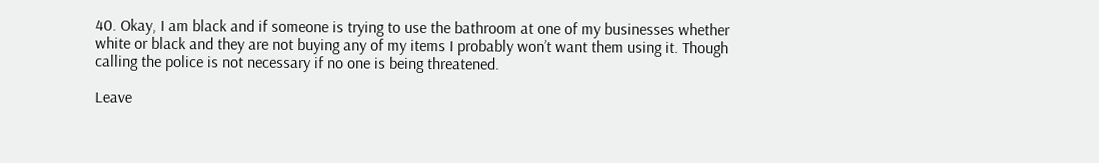40. Okay, I am black and if someone is trying to use the bathroom at one of my businesses whether white or black and they are not buying any of my items I probably won’t want them using it. Though calling the police is not necessary if no one is being threatened.

Leave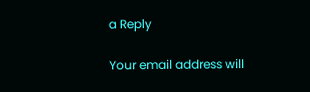a Reply

Your email address will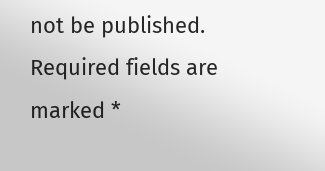not be published. Required fields are marked *